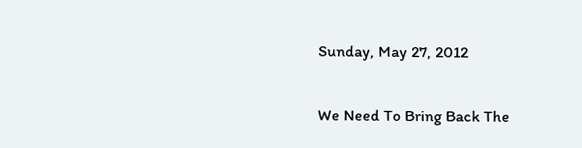Sunday, May 27, 2012

We Need To Bring Back The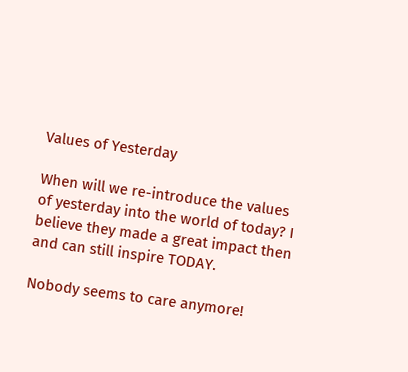Values of Yesterday

When will we re-introduce the values of yesterday into the world of today? I believe they made a great impact then and can still inspire TODAY.

Nobody seems to care anymore!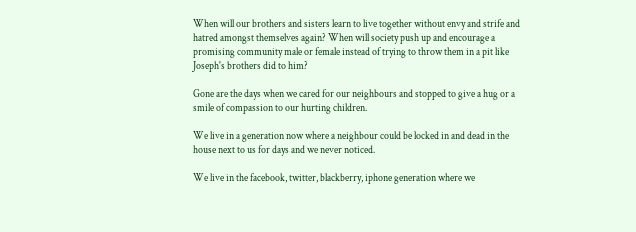When will our brothers and sisters learn to live together without envy and strife and hatred amongst themselves again? When will society push up and encourage a promising community male or female instead of trying to throw them in a pit like Joseph's brothers did to him?

Gone are the days when we cared for our neighbours and stopped to give a hug or a smile of compassion to our hurting children.

We live in a generation now where a neighbour could be locked in and dead in the house next to us for days and we never noticed.

We live in the facebook, twitter, blackberry, iphone generation where we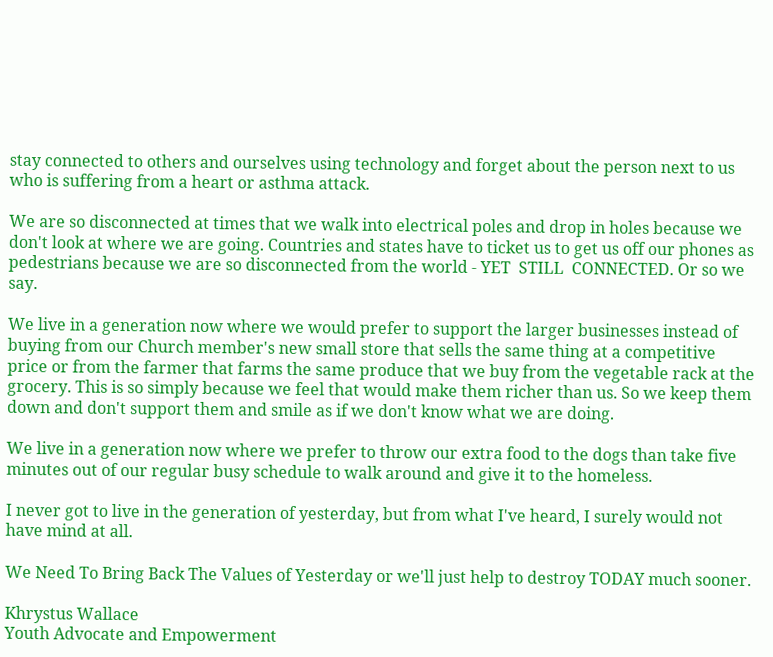stay connected to others and ourselves using technology and forget about the person next to us who is suffering from a heart or asthma attack.

We are so disconnected at times that we walk into electrical poles and drop in holes because we don't look at where we are going. Countries and states have to ticket us to get us off our phones as pedestrians because we are so disconnected from the world - YET  STILL  CONNECTED. Or so we say.

We live in a generation now where we would prefer to support the larger businesses instead of buying from our Church member's new small store that sells the same thing at a competitive price or from the farmer that farms the same produce that we buy from the vegetable rack at the grocery. This is so simply because we feel that would make them richer than us. So we keep them down and don't support them and smile as if we don't know what we are doing.

We live in a generation now where we prefer to throw our extra food to the dogs than take five minutes out of our regular busy schedule to walk around and give it to the homeless.

I never got to live in the generation of yesterday, but from what I've heard, I surely would not have mind at all.

We Need To Bring Back The Values of Yesterday or we'll just help to destroy TODAY much sooner.

Khrystus Wallace
Youth Advocate and Empowerment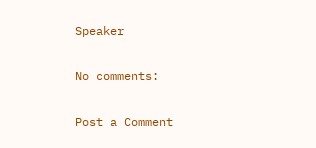Speaker

No comments:

Post a Comment